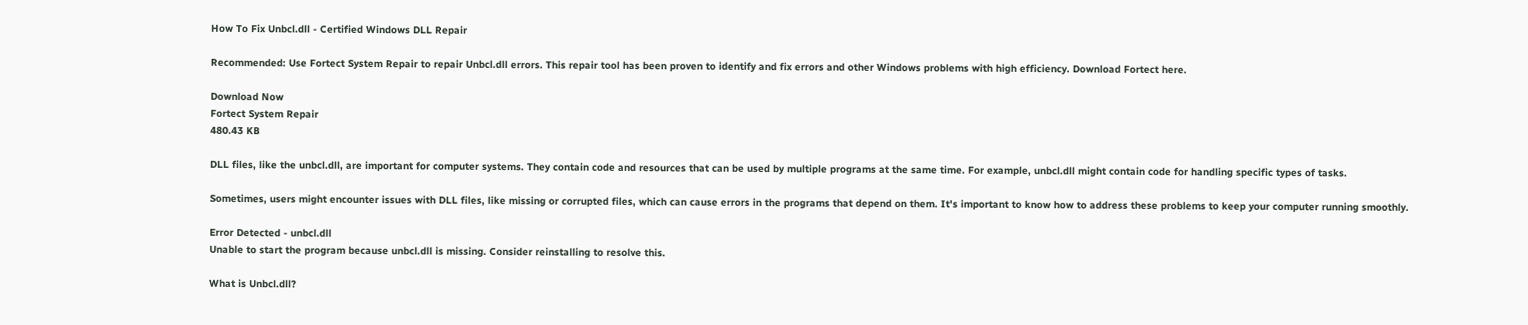How To Fix Unbcl.dll - Certified Windows DLL Repair

Recommended: Use Fortect System Repair to repair Unbcl.dll errors. This repair tool has been proven to identify and fix errors and other Windows problems with high efficiency. Download Fortect here.

Download Now
Fortect System Repair
480.43 KB

DLL files, like the unbcl.dll, are important for computer systems. They contain code and resources that can be used by multiple programs at the same time. For example, unbcl.dll might contain code for handling specific types of tasks.

Sometimes, users might encounter issues with DLL files, like missing or corrupted files, which can cause errors in the programs that depend on them. It's important to know how to address these problems to keep your computer running smoothly.

Error Detected - unbcl.dll
Unable to start the program because unbcl.dll is missing. Consider reinstalling to resolve this.

What is Unbcl.dll?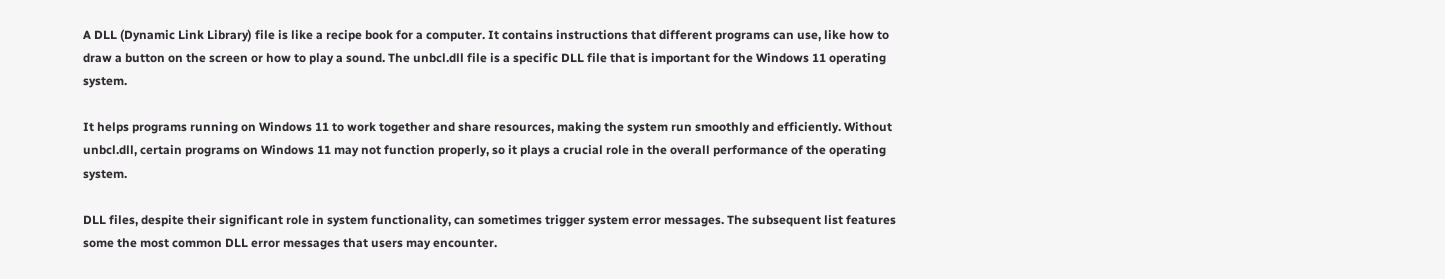A DLL (Dynamic Link Library) file is like a recipe book for a computer. It contains instructions that different programs can use, like how to draw a button on the screen or how to play a sound. The unbcl.dll file is a specific DLL file that is important for the Windows 11 operating system.

It helps programs running on Windows 11 to work together and share resources, making the system run smoothly and efficiently. Without unbcl.dll, certain programs on Windows 11 may not function properly, so it plays a crucial role in the overall performance of the operating system.

DLL files, despite their significant role in system functionality, can sometimes trigger system error messages. The subsequent list features some the most common DLL error messages that users may encounter.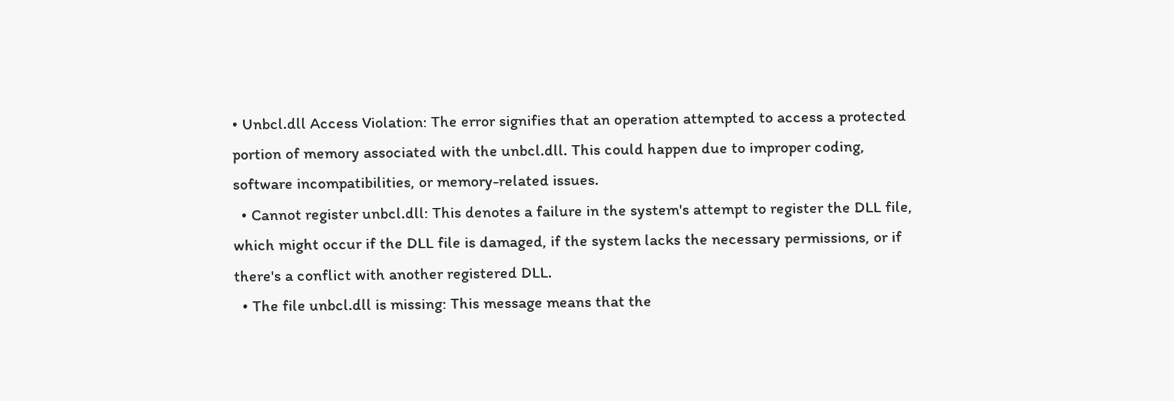• Unbcl.dll Access Violation: The error signifies that an operation attempted to access a protected portion of memory associated with the unbcl.dll. This could happen due to improper coding, software incompatibilities, or memory-related issues.
  • Cannot register unbcl.dll: This denotes a failure in the system's attempt to register the DLL file, which might occur if the DLL file is damaged, if the system lacks the necessary permissions, or if there's a conflict with another registered DLL.
  • The file unbcl.dll is missing: This message means that the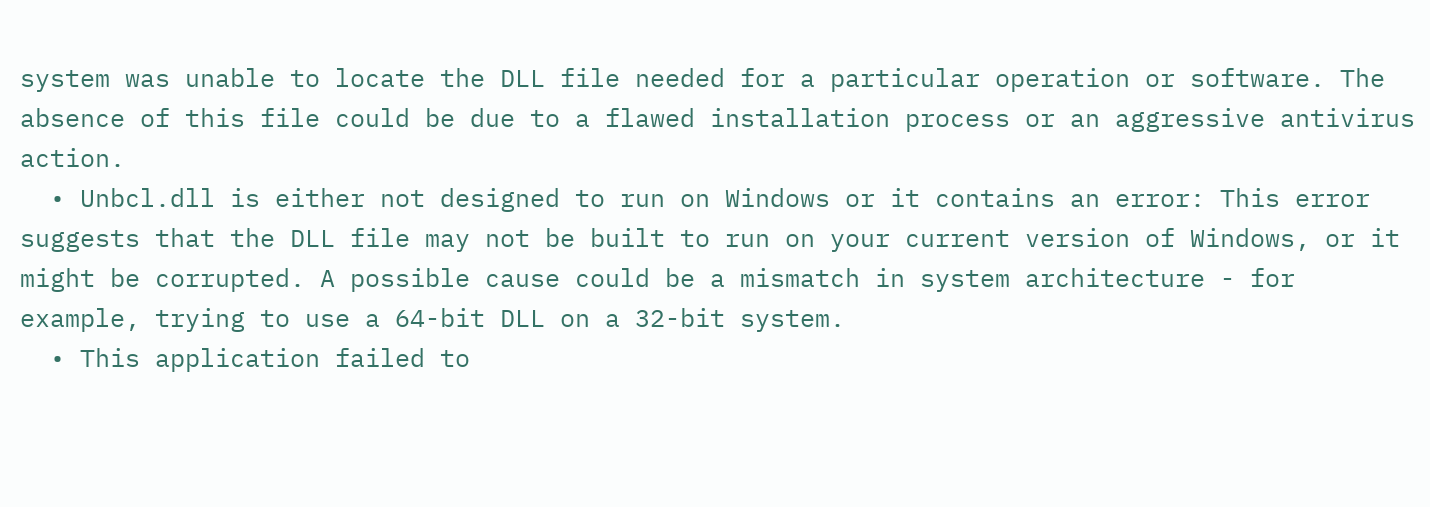system was unable to locate the DLL file needed for a particular operation or software. The absence of this file could be due to a flawed installation process or an aggressive antivirus action.
  • Unbcl.dll is either not designed to run on Windows or it contains an error: This error suggests that the DLL file may not be built to run on your current version of Windows, or it might be corrupted. A possible cause could be a mismatch in system architecture - for example, trying to use a 64-bit DLL on a 32-bit system.
  • This application failed to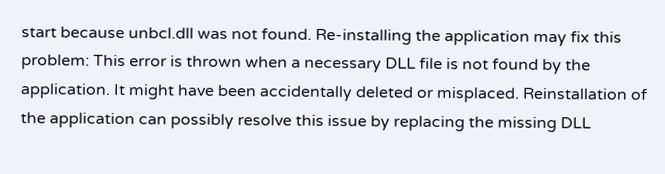start because unbcl.dll was not found. Re-installing the application may fix this problem: This error is thrown when a necessary DLL file is not found by the application. It might have been accidentally deleted or misplaced. Reinstallation of the application can possibly resolve this issue by replacing the missing DLL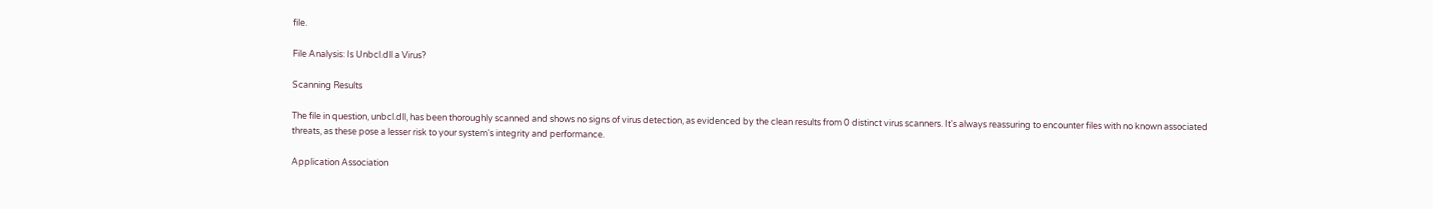file.

File Analysis: Is Unbcl.dll a Virus?

Scanning Results

The file in question, unbcl.dll, has been thoroughly scanned and shows no signs of virus detection, as evidenced by the clean results from 0 distinct virus scanners. It's always reassuring to encounter files with no known associated threats, as these pose a lesser risk to your system's integrity and performance.

Application Association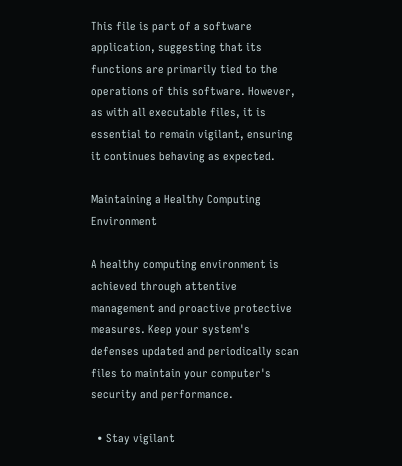This file is part of a software application, suggesting that its functions are primarily tied to the operations of this software. However, as with all executable files, it is essential to remain vigilant, ensuring it continues behaving as expected.

Maintaining a Healthy Computing Environment

A healthy computing environment is achieved through attentive management and proactive protective measures. Keep your system's defenses updated and periodically scan files to maintain your computer's security and performance.

  • Stay vigilant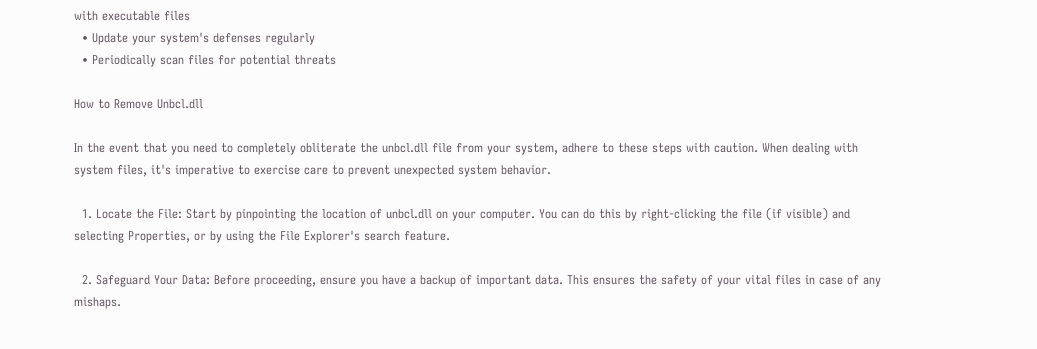with executable files
  • Update your system's defenses regularly
  • Periodically scan files for potential threats

How to Remove Unbcl.dll

In the event that you need to completely obliterate the unbcl.dll file from your system, adhere to these steps with caution. When dealing with system files, it's imperative to exercise care to prevent unexpected system behavior.

  1. Locate the File: Start by pinpointing the location of unbcl.dll on your computer. You can do this by right-clicking the file (if visible) and selecting Properties, or by using the File Explorer's search feature.

  2. Safeguard Your Data: Before proceeding, ensure you have a backup of important data. This ensures the safety of your vital files in case of any mishaps.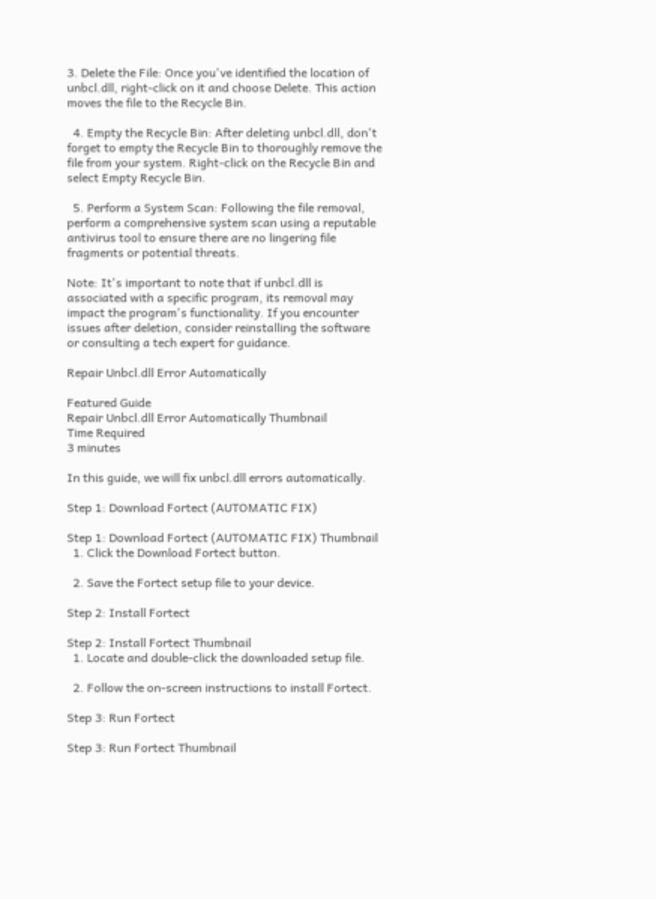3. Delete the File: Once you've identified the location of unbcl.dll, right-click on it and choose Delete. This action moves the file to the Recycle Bin.

  4. Empty the Recycle Bin: After deleting unbcl.dll, don't forget to empty the Recycle Bin to thoroughly remove the file from your system. Right-click on the Recycle Bin and select Empty Recycle Bin.

  5. Perform a System Scan: Following the file removal, perform a comprehensive system scan using a reputable antivirus tool to ensure there are no lingering file fragments or potential threats.

Note: It's important to note that if unbcl.dll is associated with a specific program, its removal may impact the program's functionality. If you encounter issues after deletion, consider reinstalling the software or consulting a tech expert for guidance.

Repair Unbcl.dll Error Automatically

Featured Guide
Repair Unbcl.dll Error Automatically Thumbnail
Time Required
3 minutes

In this guide, we will fix unbcl.dll errors automatically.

Step 1: Download Fortect (AUTOMATIC FIX)

Step 1: Download Fortect (AUTOMATIC FIX) Thumbnail
  1. Click the Download Fortect button.

  2. Save the Fortect setup file to your device.

Step 2: Install Fortect

Step 2: Install Fortect Thumbnail
  1. Locate and double-click the downloaded setup file.

  2. Follow the on-screen instructions to install Fortect.

Step 3: Run Fortect

Step 3: Run Fortect Thumbnail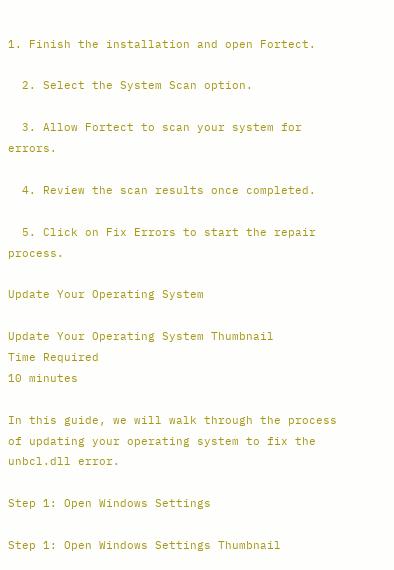1. Finish the installation and open Fortect.

  2. Select the System Scan option.

  3. Allow Fortect to scan your system for errors.

  4. Review the scan results once completed.

  5. Click on Fix Errors to start the repair process.

Update Your Operating System

Update Your Operating System Thumbnail
Time Required
10 minutes

In this guide, we will walk through the process of updating your operating system to fix the unbcl.dll error.

Step 1: Open Windows Settings

Step 1: Open Windows Settings Thumbnail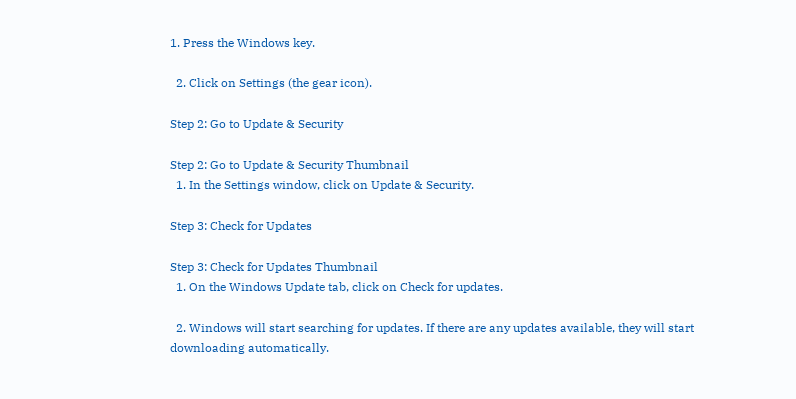1. Press the Windows key.

  2. Click on Settings (the gear icon).

Step 2: Go to Update & Security

Step 2: Go to Update & Security Thumbnail
  1. In the Settings window, click on Update & Security.

Step 3: Check for Updates

Step 3: Check for Updates Thumbnail
  1. On the Windows Update tab, click on Check for updates.

  2. Windows will start searching for updates. If there are any updates available, they will start downloading automatically.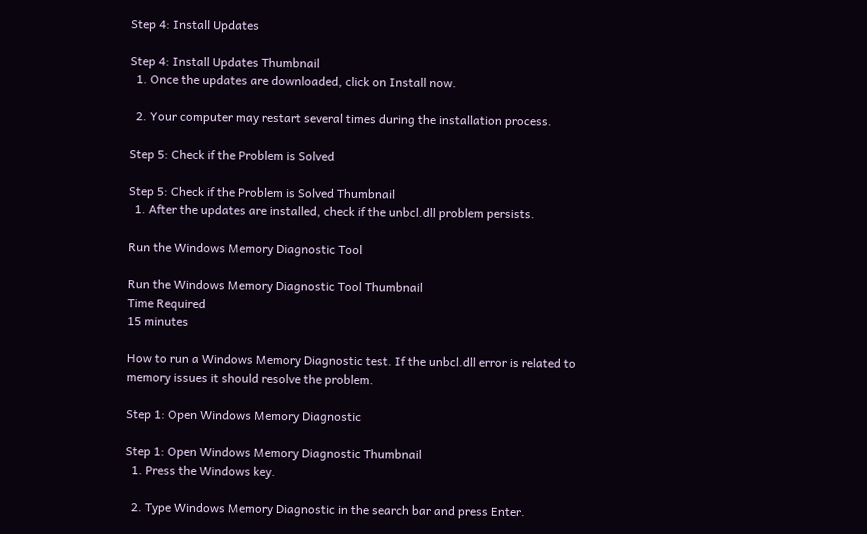Step 4: Install Updates

Step 4: Install Updates Thumbnail
  1. Once the updates are downloaded, click on Install now.

  2. Your computer may restart several times during the installation process.

Step 5: Check if the Problem is Solved

Step 5: Check if the Problem is Solved Thumbnail
  1. After the updates are installed, check if the unbcl.dll problem persists.

Run the Windows Memory Diagnostic Tool

Run the Windows Memory Diagnostic Tool Thumbnail
Time Required
15 minutes

How to run a Windows Memory Diagnostic test. If the unbcl.dll error is related to memory issues it should resolve the problem.

Step 1: Open Windows Memory Diagnostic

Step 1: Open Windows Memory Diagnostic Thumbnail
  1. Press the Windows key.

  2. Type Windows Memory Diagnostic in the search bar and press Enter.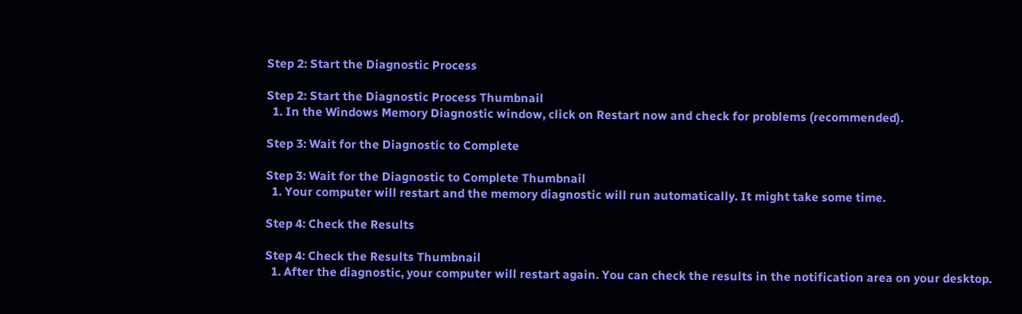Step 2: Start the Diagnostic Process

Step 2: Start the Diagnostic Process Thumbnail
  1. In the Windows Memory Diagnostic window, click on Restart now and check for problems (recommended).

Step 3: Wait for the Diagnostic to Complete

Step 3: Wait for the Diagnostic to Complete Thumbnail
  1. Your computer will restart and the memory diagnostic will run automatically. It might take some time.

Step 4: Check the Results

Step 4: Check the Results Thumbnail
  1. After the diagnostic, your computer will restart again. You can check the results in the notification area on your desktop.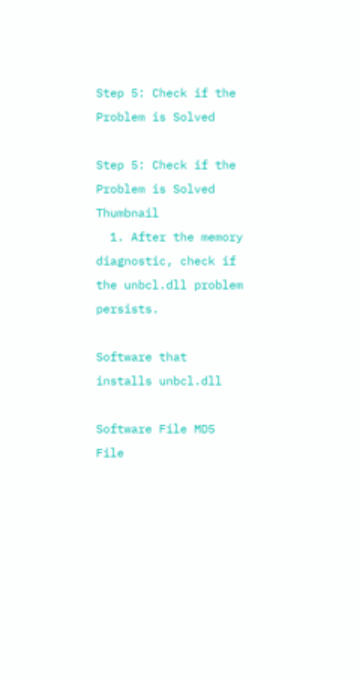Step 5: Check if the Problem is Solved

Step 5: Check if the Problem is Solved Thumbnail
  1. After the memory diagnostic, check if the unbcl.dll problem persists.

Software that installs unbcl.dll

Software File MD5 File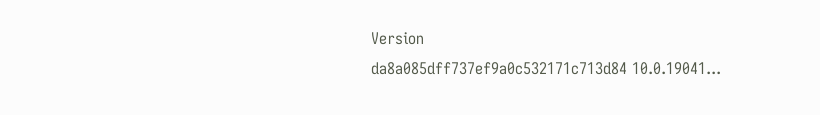Version
da8a085dff737ef9a0c532171c713d84 10.0.19041...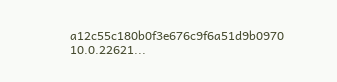a12c55c180b0f3e676c9f6a51d9b0970 10.0.22621...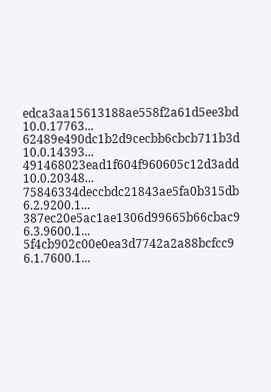edca3aa15613188ae558f2a61d5ee3bd 10.0.17763...
62489e490dc1b2d9cecbb6cbcb711b3d 10.0.14393...
491468023ead1f604f960605c12d3add 10.0.20348...
75846334deccbdc21843ae5fa0b315db 6.2.9200.1...
387ec20e5ac1ae1306d99665b66cbac9 6.3.9600.1...
5f4cb902c00e0ea3d7742a2a88bcfcc9 6.1.7600.1...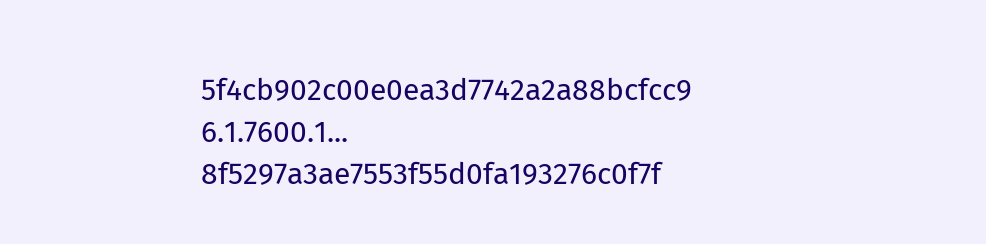5f4cb902c00e0ea3d7742a2a88bcfcc9 6.1.7600.1...
8f5297a3ae7553f55d0fa193276c0f7f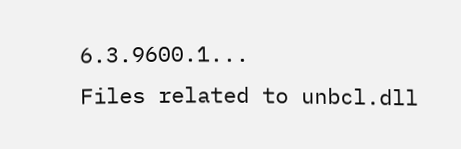6.3.9600.1...
Files related to unbcl.dll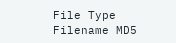File Type Filename MD5